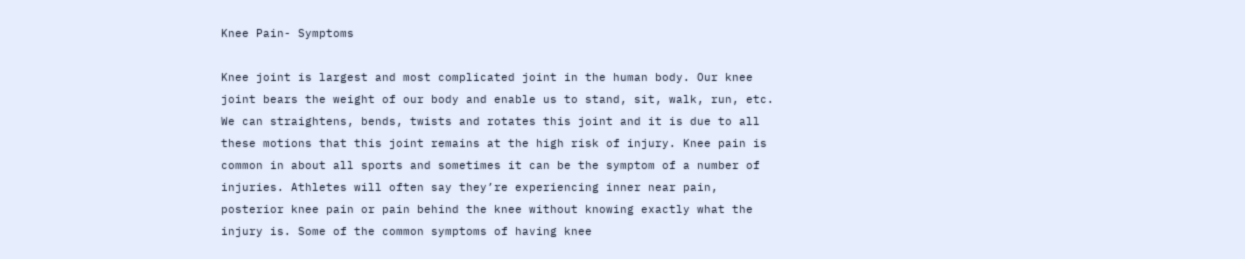Knee Pain- Symptoms

Knee joint is largest and most complicated joint in the human body. Our knee joint bears the weight of our body and enable us to stand, sit, walk, run, etc. We can straightens, bends, twists and rotates this joint and it is due to all these motions that this joint remains at the high risk of injury. Knee pain is common in about all sports and sometimes it can be the symptom of a number of injuries. Athletes will often say they’re experiencing inner near pain, posterior knee pain or pain behind the knee without knowing exactly what the injury is. Some of the common symptoms of having knee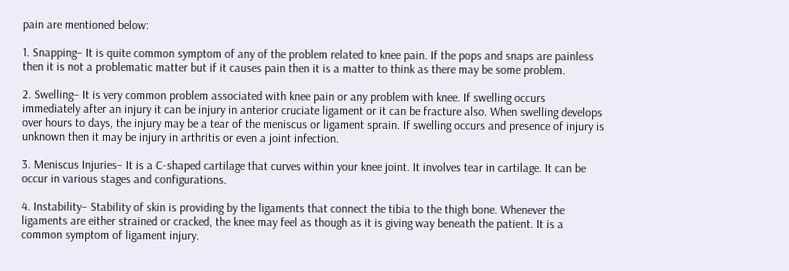pain are mentioned below:

1. Snapping– It is quite common symptom of any of the problem related to knee pain. If the pops and snaps are painless then it is not a problematic matter but if it causes pain then it is a matter to think as there may be some problem.

2. Swelling– It is very common problem associated with knee pain or any problem with knee. If swelling occurs immediately after an injury it can be injury in anterior cruciate ligament or it can be fracture also. When swelling develops over hours to days, the injury may be a tear of the meniscus or ligament sprain. If swelling occurs and presence of injury is unknown then it may be injury in arthritis or even a joint infection.

3. Meniscus Injuries– It is a C-shaped cartilage that curves within your knee joint. It involves tear in cartilage. It can be occur in various stages and configurations.

4. Instability– Stability of skin is providing by the ligaments that connect the tibia to the thigh bone. Whenever the ligaments are either strained or cracked, the knee may feel as though as it is giving way beneath the patient. It is a common symptom of ligament injury.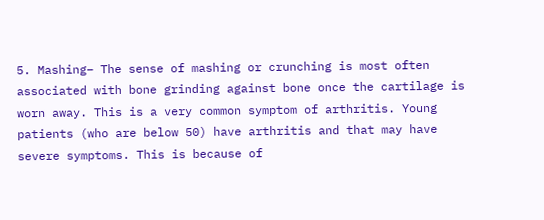5. Mashing– The sense of mashing or crunching is most often associated with bone grinding against bone once the cartilage is worn away. This is a very common symptom of arthritis. Young patients (who are below 50) have arthritis and that may have severe symptoms. This is because of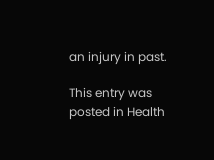an injury in past.

This entry was posted in Health